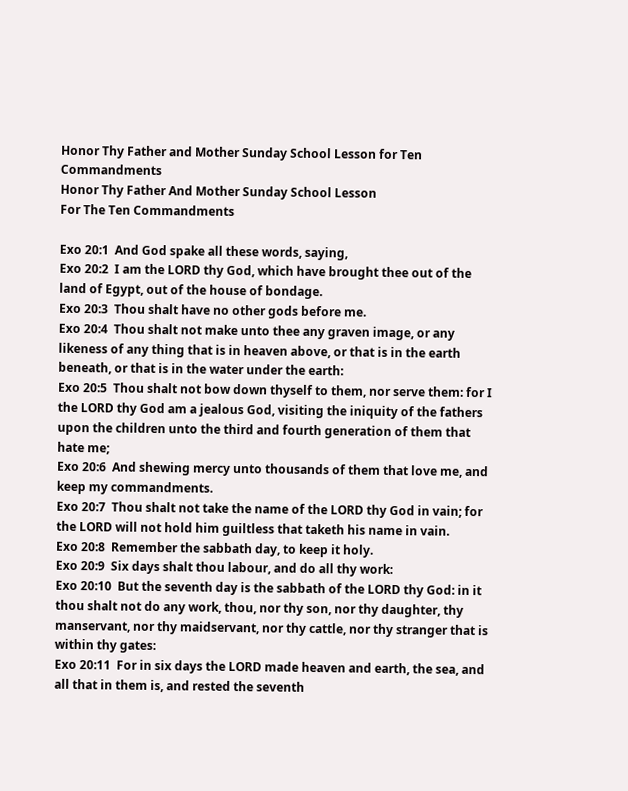Honor Thy Father and Mother Sunday School Lesson for Ten Commandments
Honor Thy Father And Mother Sunday School Lesson
For The Ten Commandments

Exo 20:1  And God spake all these words, saying,
Exo 20:2  I am the LORD thy God, which have brought thee out of the land of Egypt, out of the house of bondage.
Exo 20:3  Thou shalt have no other gods before me.
Exo 20:4  Thou shalt not make unto thee any graven image, or any likeness of any thing that is in heaven above, or that is in the earth beneath, or that is in the water under the earth:
Exo 20:5  Thou shalt not bow down thyself to them, nor serve them: for I the LORD thy God am a jealous God, visiting the iniquity of the fathers upon the children unto the third and fourth generation of them that hate me;
Exo 20:6  And shewing mercy unto thousands of them that love me, and keep my commandments.
Exo 20:7  Thou shalt not take the name of the LORD thy God in vain; for the LORD will not hold him guiltless that taketh his name in vain.
Exo 20:8  Remember the sabbath day, to keep it holy.
Exo 20:9  Six days shalt thou labour, and do all thy work:
Exo 20:10  But the seventh day is the sabbath of the LORD thy God: in it thou shalt not do any work, thou, nor thy son, nor thy daughter, thy manservant, nor thy maidservant, nor thy cattle, nor thy stranger that is within thy gates:
Exo 20:11  For in six days the LORD made heaven and earth, the sea, and all that in them is, and rested the seventh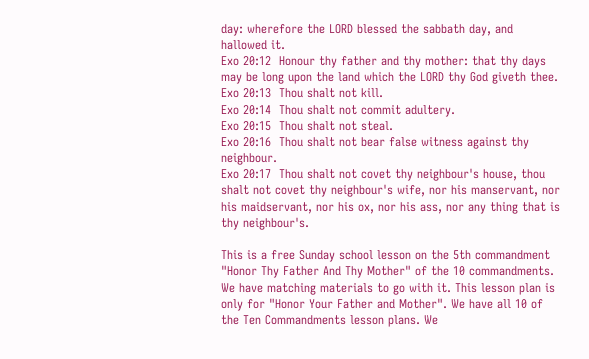day: wherefore the LORD blessed the sabbath day, and hallowed it.
Exo 20:12  Honour thy father and thy mother: that thy days may be long upon the land which the LORD thy God giveth thee.
Exo 20:13  Thou shalt not kill.
Exo 20:14  Thou shalt not commit adultery.
Exo 20:15  Thou shalt not steal.
Exo 20:16  Thou shalt not bear false witness against thy neighbour.
Exo 20:17  Thou shalt not covet thy neighbour's house, thou shalt not covet thy neighbour's wife, nor his manservant, nor his maidservant, nor his ox, nor his ass, nor any thing that is thy neighbour's.

This is a free Sunday school lesson on the 5th commandment "Honor Thy Father And Thy Mother" of the 10 commandments. We have matching materials to go with it. This lesson plan is only for "Honor Your Father and Mother". We have all 10 of the Ten Commandments lesson plans. We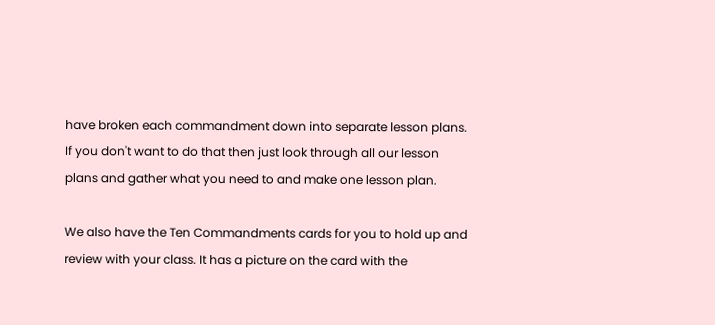have broken each commandment down into separate lesson plans. If you don't want to do that then just look through all our lesson plans and gather what you need to and make one lesson plan.

We also have the Ten Commandments cards for you to hold up and review with your class. It has a picture on the card with the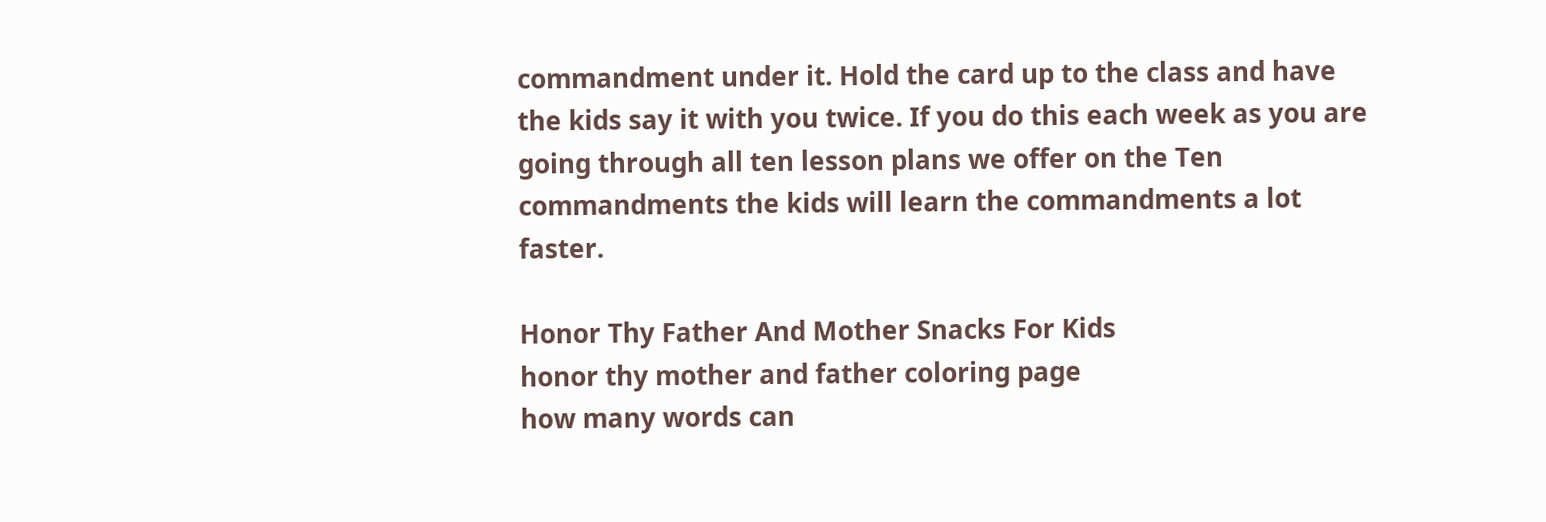commandment under it. Hold the card up to the class and have the kids say it with you twice. If you do this each week as you are going through all ten lesson plans we offer on the Ten commandments the kids will learn the commandments a lot faster.

Honor Thy Father And Mother Snacks For Kids
honor thy mother and father coloring page
how many words can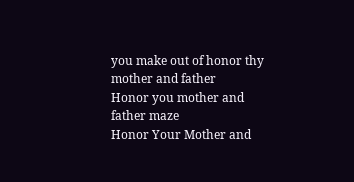you make out of honor thy mother and father
Honor you mother and father maze
Honor Your Mother and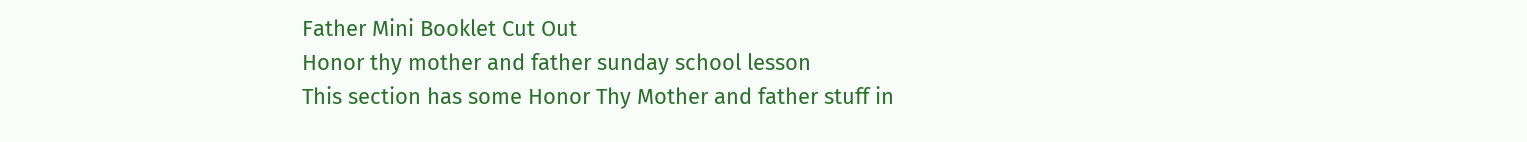Father Mini Booklet Cut Out
Honor thy mother and father sunday school lesson
This section has some Honor Thy Mother and father stuff in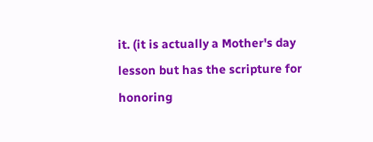it. (it is actually a Mother's day lesson but has the scripture for honoring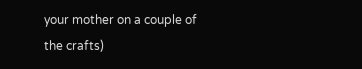your mother on a couple of the crafts)